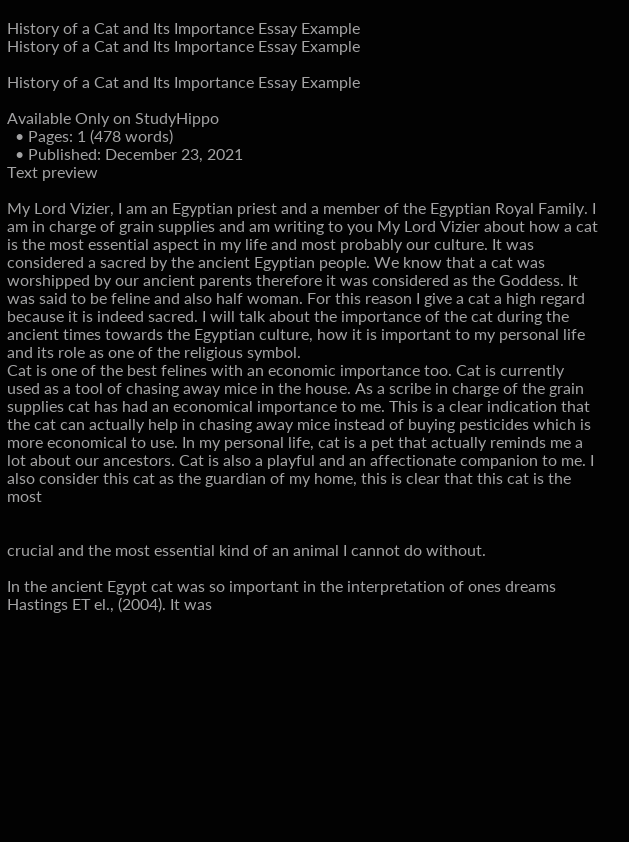History of a Cat and Its Importance Essay Example
History of a Cat and Its Importance Essay Example

History of a Cat and Its Importance Essay Example

Available Only on StudyHippo
  • Pages: 1 (478 words)
  • Published: December 23, 2021
Text preview

My Lord Vizier, I am an Egyptian priest and a member of the Egyptian Royal Family. I am in charge of grain supplies and am writing to you My Lord Vizier about how a cat is the most essential aspect in my life and most probably our culture. It was considered a sacred by the ancient Egyptian people. We know that a cat was worshipped by our ancient parents therefore it was considered as the Goddess. It was said to be feline and also half woman. For this reason I give a cat a high regard because it is indeed sacred. I will talk about the importance of the cat during the ancient times towards the Egyptian culture, how it is important to my personal life and its role as one of the religious symbol.
Cat is one of the best felines with an economic importance too. Cat is currently used as a tool of chasing away mice in the house. As a scribe in charge of the grain supplies cat has had an economical importance to me. This is a clear indication that the cat can actually help in chasing away mice instead of buying pesticides which is more economical to use. In my personal life, cat is a pet that actually reminds me a lot about our ancestors. Cat is also a playful and an affectionate companion to me. I also consider this cat as the guardian of my home, this is clear that this cat is the most


crucial and the most essential kind of an animal I cannot do without.

In the ancient Egypt cat was so important in the interpretation of ones dreams Hastings ET el., (2004). It was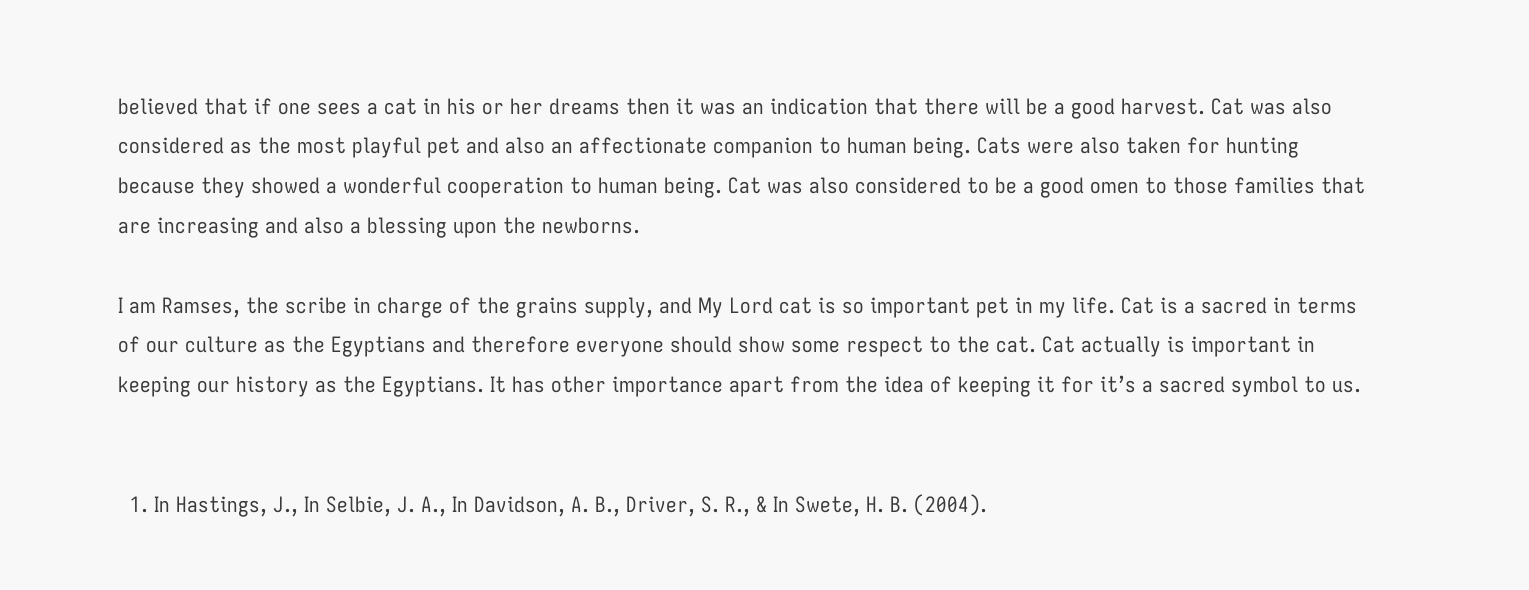believed that if one sees a cat in his or her dreams then it was an indication that there will be a good harvest. Cat was also considered as the most playful pet and also an affectionate companion to human being. Cats were also taken for hunting because they showed a wonderful cooperation to human being. Cat was also considered to be a good omen to those families that are increasing and also a blessing upon the newborns.

I am Ramses, the scribe in charge of the grains supply, and My Lord cat is so important pet in my life. Cat is a sacred in terms of our culture as the Egyptians and therefore everyone should show some respect to the cat. Cat actually is important in keeping our history as the Egyptians. It has other importance apart from the idea of keeping it for it’s a sacred symbol to us.


  1. In Hastings, J., In Selbie, J. A., In Davidson, A. B., Driver, S. R., & In Swete, H. B. (2004).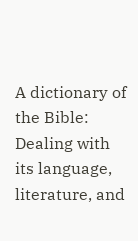A dictionary of the Bible: Dealing with its language, literature, and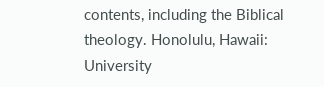contents, including the Biblical theology. Honolulu, Hawaii: University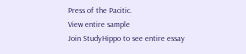Press of the Pacitic.
View entire sample
Join StudyHippo to see entire essay